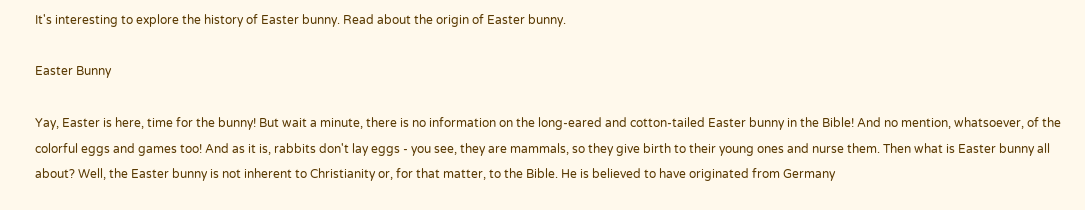It's interesting to explore the history of Easter bunny. Read about the origin of Easter bunny.

Easter Bunny

Yay, Easter is here, time for the bunny! But wait a minute, there is no information on the long-eared and cotton-tailed Easter bunny in the Bible! And no mention, whatsoever, of the colorful eggs and games too! And as it is, rabbits don't lay eggs - you see, they are mammals, so they give birth to their young ones and nurse them. Then what is Easter bunny all about? Well, the Easter bunny is not inherent to Christianity or, for that matter, to the Bible. He is believed to have originated from Germany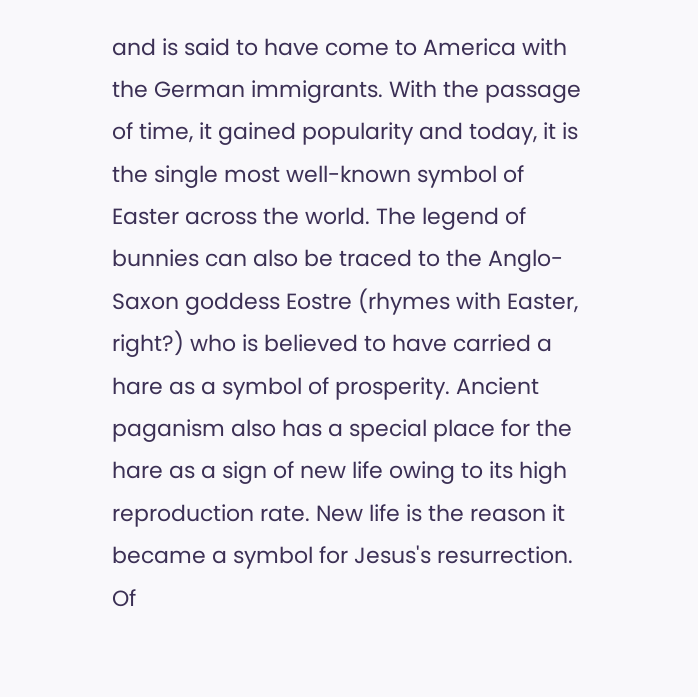and is said to have come to America with the German immigrants. With the passage of time, it gained popularity and today, it is the single most well-known symbol of Easter across the world. The legend of bunnies can also be traced to the Anglo-Saxon goddess Eostre (rhymes with Easter, right?) who is believed to have carried a hare as a symbol of prosperity. Ancient paganism also has a special place for the hare as a sign of new life owing to its high reproduction rate. New life is the reason it became a symbol for Jesus's resurrection. Of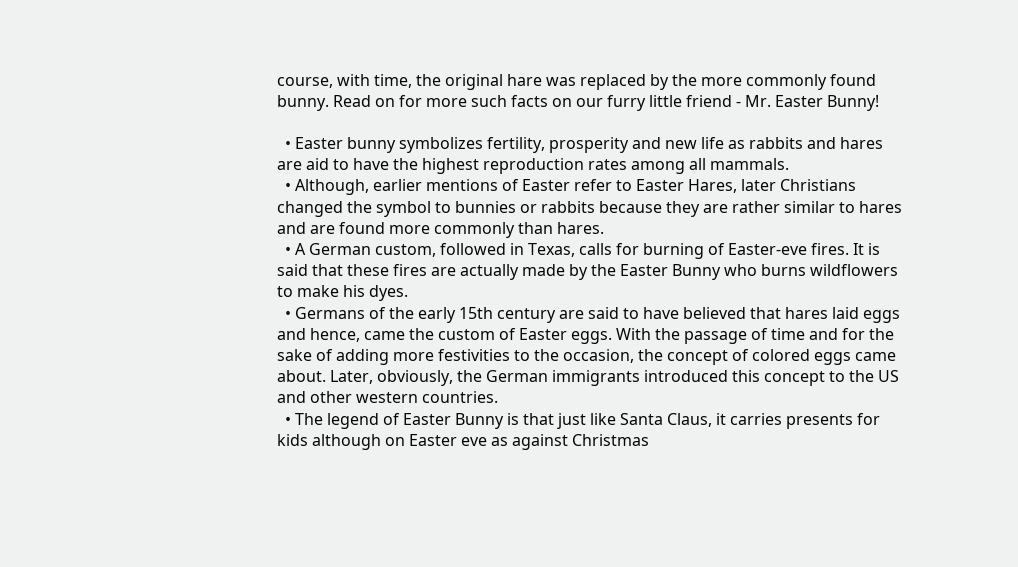course, with time, the original hare was replaced by the more commonly found bunny. Read on for more such facts on our furry little friend - Mr. Easter Bunny!

  • Easter bunny symbolizes fertility, prosperity and new life as rabbits and hares are aid to have the highest reproduction rates among all mammals.
  • Although, earlier mentions of Easter refer to Easter Hares, later Christians changed the symbol to bunnies or rabbits because they are rather similar to hares and are found more commonly than hares.
  • A German custom, followed in Texas, calls for burning of Easter-eve fires. It is said that these fires are actually made by the Easter Bunny who burns wildflowers to make his dyes.
  • Germans of the early 15th century are said to have believed that hares laid eggs and hence, came the custom of Easter eggs. With the passage of time and for the sake of adding more festivities to the occasion, the concept of colored eggs came about. Later, obviously, the German immigrants introduced this concept to the US and other western countries.
  • The legend of Easter Bunny is that just like Santa Claus, it carries presents for kids although on Easter eve as against Christmas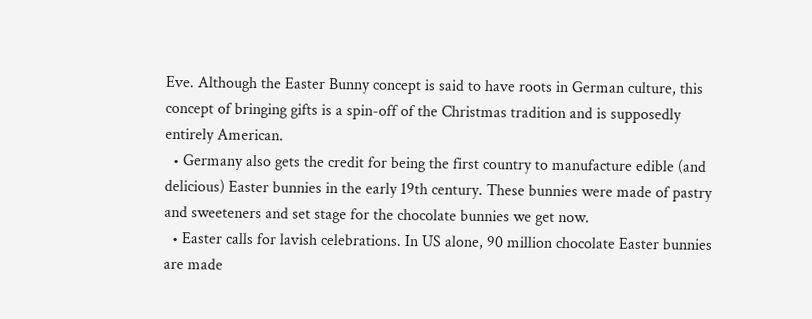Eve. Although the Easter Bunny concept is said to have roots in German culture, this concept of bringing gifts is a spin-off of the Christmas tradition and is supposedly entirely American.
  • Germany also gets the credit for being the first country to manufacture edible (and delicious) Easter bunnies in the early 19th century. These bunnies were made of pastry and sweeteners and set stage for the chocolate bunnies we get now.
  • Easter calls for lavish celebrations. In US alone, 90 million chocolate Easter bunnies are made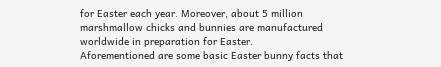for Easter each year. Moreover, about 5 million marshmallow chicks and bunnies are manufactured worldwide in preparation for Easter.
Aforementioned are some basic Easter bunny facts that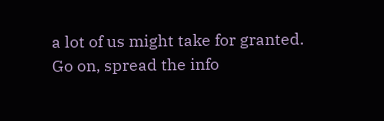a lot of us might take for granted. Go on, spread the info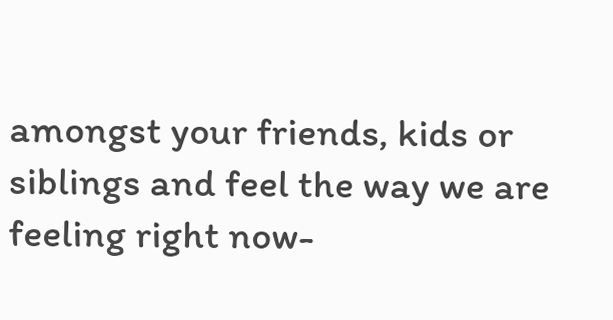amongst your friends, kids or siblings and feel the way we are feeling right now-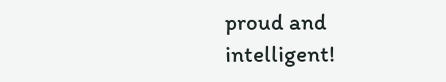proud and intelligent!